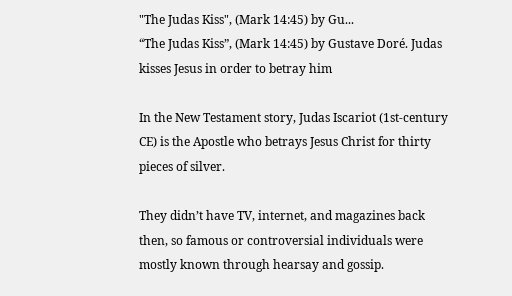"The Judas Kiss", (Mark 14:45) by Gu...
“The Judas Kiss”, (Mark 14:45) by Gustave Doré. Judas kisses Jesus in order to betray him

In the New Testament story, Judas Iscariot (1st-century CE) is the Apostle who betrays Jesus Christ for thirty pieces of silver.

They didn’t have TV, internet, and magazines back then, so famous or controversial individuals were mostly known through hearsay and gossip.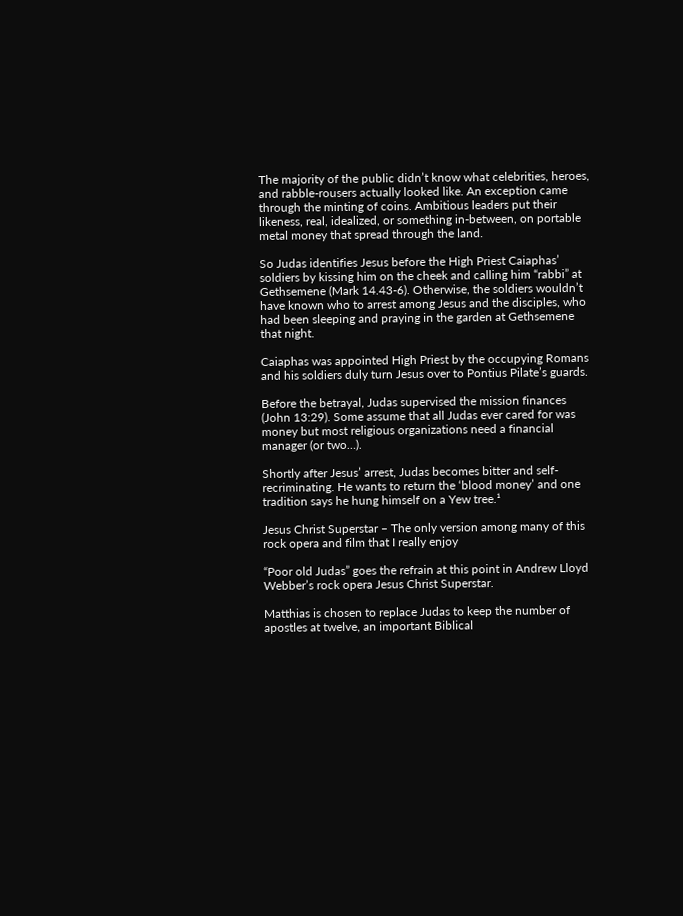The majority of the public didn’t know what celebrities, heroes, and rabble-rousers actually looked like. An exception came through the minting of coins. Ambitious leaders put their likeness, real, idealized, or something in-between, on portable metal money that spread through the land.

So Judas identifies Jesus before the High Priest Caiaphas’ soldiers by kissing him on the cheek and calling him “rabbi” at Gethsemene (Mark 14.43-6). Otherwise, the soldiers wouldn’t have known who to arrest among Jesus and the disciples, who had been sleeping and praying in the garden at Gethsemene that night.

Caiaphas was appointed High Priest by the occupying Romans and his soldiers duly turn Jesus over to Pontius Pilate’s guards.

Before the betrayal, Judas supervised the mission finances (John 13:29). Some assume that all Judas ever cared for was money but most religious organizations need a financial manager (or two…).

Shortly after Jesus’ arrest, Judas becomes bitter and self-recriminating. He wants to return the ‘blood money’ and one tradition says he hung himself on a Yew tree.¹

Jesus Christ Superstar – The only version among many of this rock opera and film that I really enjoy

“Poor old Judas” goes the refrain at this point in Andrew Lloyd Webber’s rock opera Jesus Christ Superstar.

Matthias is chosen to replace Judas to keep the number of apostles at twelve, an important Biblical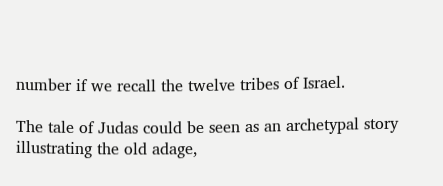number if we recall the twelve tribes of Israel.

The tale of Judas could be seen as an archetypal story illustrating the old adage,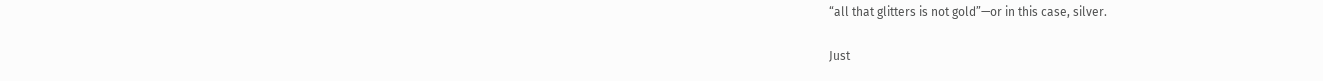“all that glitters is not gold”—or in this case, silver.

Just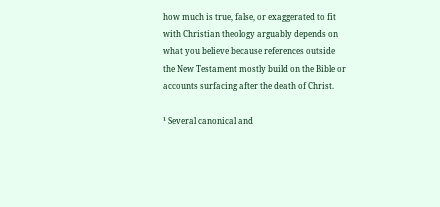how much is true, false, or exaggerated to fit with Christian theology arguably depends on what you believe because references outside the New Testament mostly build on the Bible or accounts surfacing after the death of Christ.

¹ Several canonical and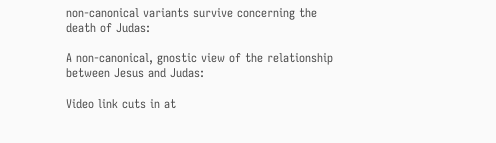non-canonical variants survive concerning the death of Judas:

A non-canonical, gnostic view of the relationship between Jesus and Judas:

Video link cuts in at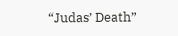“Judas’ Death”